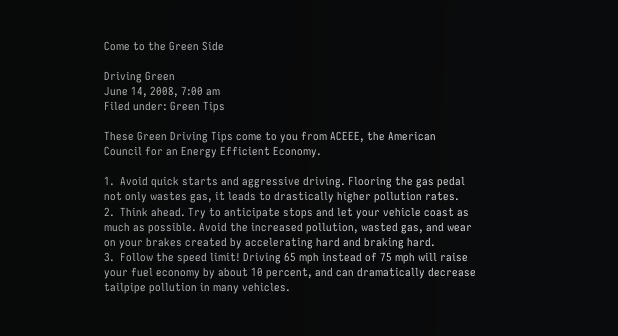Come to the Green Side

Driving Green
June 14, 2008, 7:00 am
Filed under: Green Tips

These Green Driving Tips come to you from ACEEE, the American Council for an Energy Efficient Economy.

1.  Avoid quick starts and aggressive driving. Flooring the gas pedal not only wastes gas, it leads to drastically higher pollution rates.
2.  Think ahead. Try to anticipate stops and let your vehicle coast as much as possible. Avoid the increased pollution, wasted gas, and wear on your brakes created by accelerating hard and braking hard.
3.  Follow the speed limit! Driving 65 mph instead of 75 mph will raise your fuel economy by about 10 percent, and can dramatically decrease tailpipe pollution in many vehicles.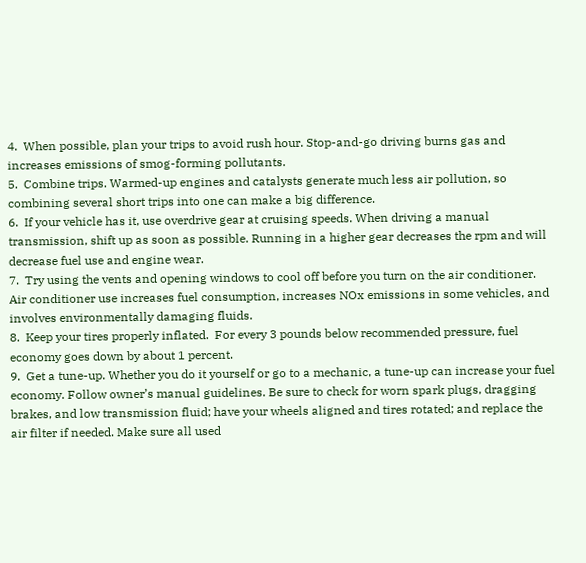4.  When possible, plan your trips to avoid rush hour. Stop-and-go driving burns gas and increases emissions of smog-forming pollutants.
5.  Combine trips. Warmed-up engines and catalysts generate much less air pollution, so combining several short trips into one can make a big difference.
6.  If your vehicle has it, use overdrive gear at cruising speeds. When driving a manual transmission, shift up as soon as possible. Running in a higher gear decreases the rpm and will decrease fuel use and engine wear.
7.  Try using the vents and opening windows to cool off before you turn on the air conditioner. Air conditioner use increases fuel consumption, increases NOx emissions in some vehicles, and involves environmentally damaging fluids.
8.  Keep your tires properly inflated.  For every 3 pounds below recommended pressure, fuel economy goes down by about 1 percent.
9.  Get a tune-up. Whether you do it yourself or go to a mechanic, a tune-up can increase your fuel economy. Follow owner’s manual guidelines. Be sure to check for worn spark plugs, dragging brakes, and low transmission fluid; have your wheels aligned and tires rotated; and replace the air filter if needed. Make sure all used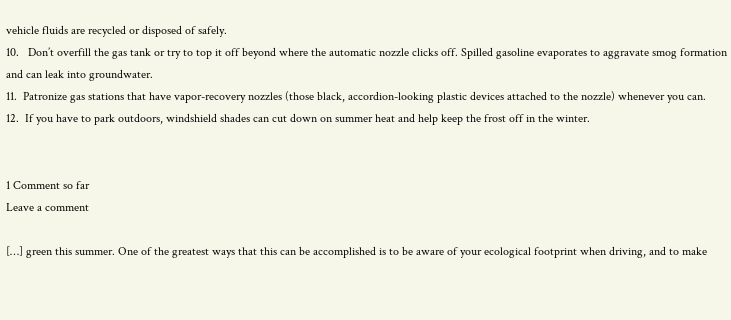vehicle fluids are recycled or disposed of safely.
10.   Don’t overfill the gas tank or try to top it off beyond where the automatic nozzle clicks off. Spilled gasoline evaporates to aggravate smog formation and can leak into groundwater.
11.  Patronize gas stations that have vapor-recovery nozzles (those black, accordion-looking plastic devices attached to the nozzle) whenever you can.
12.  If you have to park outdoors, windshield shades can cut down on summer heat and help keep the frost off in the winter.


1 Comment so far
Leave a comment

[…] green this summer. One of the greatest ways that this can be accomplished is to be aware of your ecological footprint when driving, and to make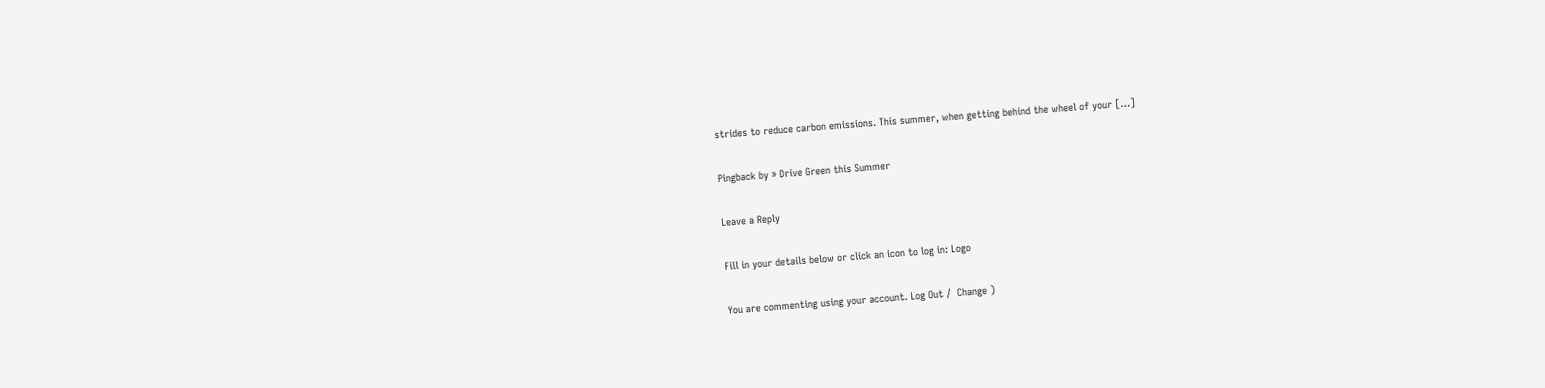strides to reduce carbon emissions. This summer, when getting behind the wheel of your […]

Pingback by » Drive Green this Summer

Leave a Reply

Fill in your details below or click an icon to log in: Logo

You are commenting using your account. Log Out /  Change )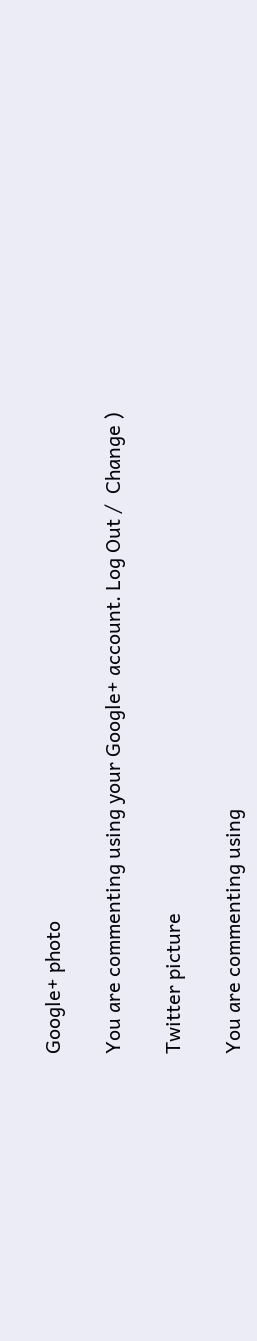Google+ photo

You are commenting using your Google+ account. Log Out /  Change )

Twitter picture

You are commenting using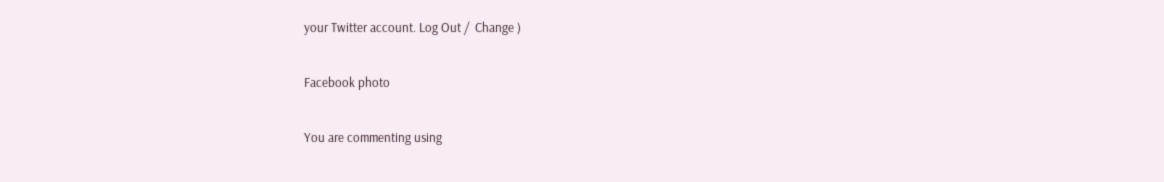your Twitter account. Log Out /  Change )

Facebook photo

You are commenting using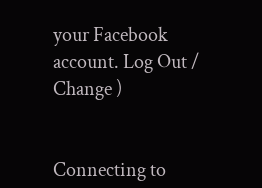your Facebook account. Log Out /  Change )


Connecting to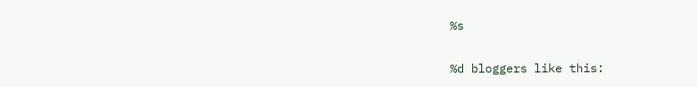%s

%d bloggers like this: